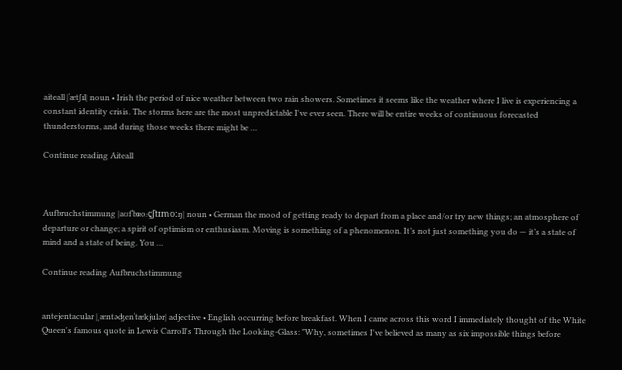aiteall |ˈætʃɪl| noun • Irish the period of nice weather between two rain showers. Sometimes it seems like the weather where I live is experiencing a constant identity crisis. The storms here are the most unpredictable I've ever seen. There will be entire weeks of continuous forecasted thunderstorms, and during those weeks there might be …

Continue reading Aiteall



Aufbruchstimmung |aʊfˈbʀoːçʃtɪmoːŋ| noun • German the mood of getting ready to depart from a place and/or try new things; an atmosphere of departure or change; a spirit of optimism or enthusiasm. Moving is something of a phenomenon. It’s not just something you do — it’s a state of mind and a state of being. You …

Continue reading Aufbruchstimmung


antejentacular |ˌæntəʤenˈtækjulər| adjective • English occurring before breakfast. When I came across this word I immediately thought of the White Queen's famous quote in Lewis Carroll's Through the Looking-Glass: "Why, sometimes I've believed as many as six impossible things before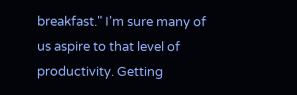breakfast." I'm sure many of us aspire to that level of productivity. Getting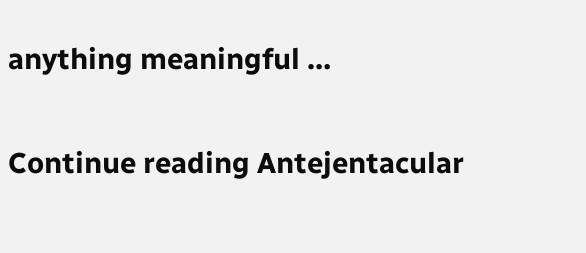anything meaningful …

Continue reading Antejentacular